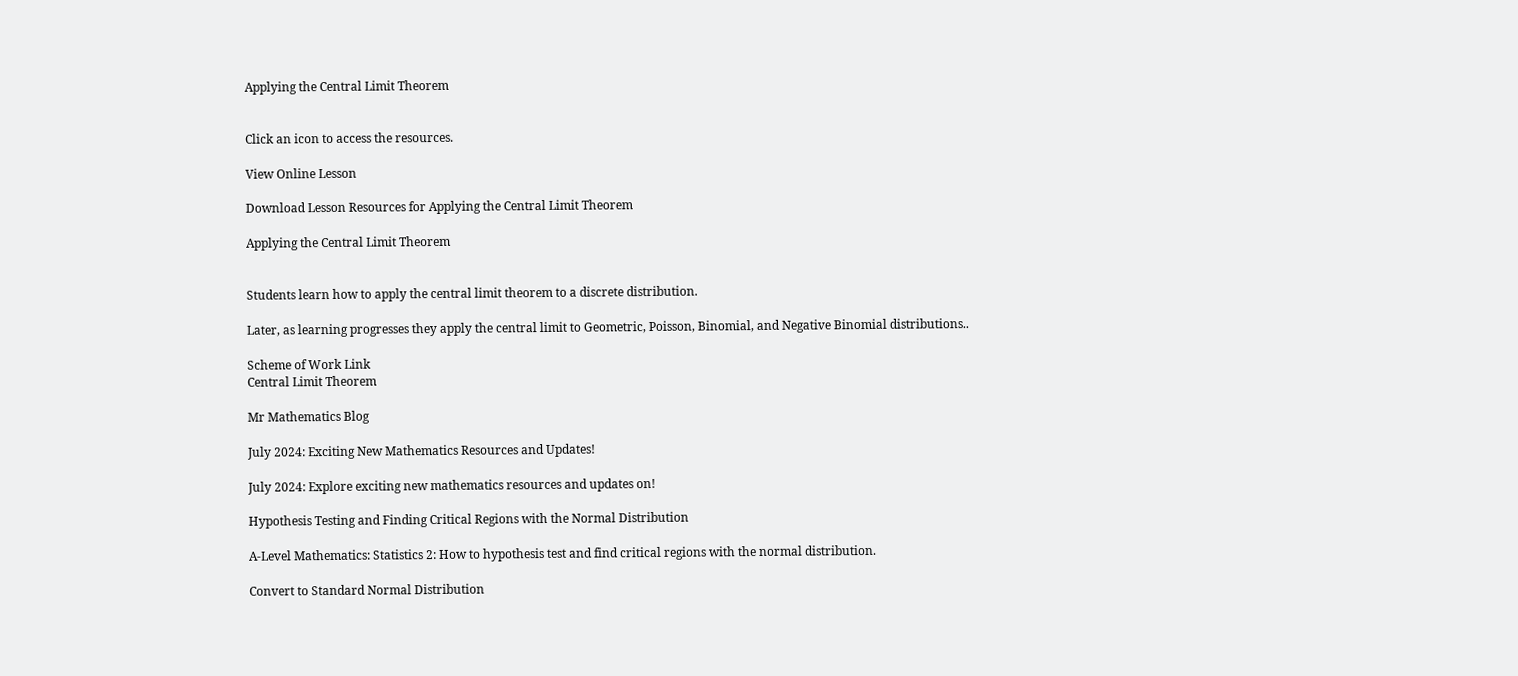Applying the Central Limit Theorem


Click an icon to access the resources.

View Online Lesson

Download Lesson Resources for Applying the Central Limit Theorem

Applying the Central Limit Theorem


Students learn how to apply the central limit theorem to a discrete distribution.

Later, as learning progresses they apply the central limit to Geometric, Poisson, Binomial, and Negative Binomial distributions..

Scheme of Work Link
Central Limit Theorem

Mr Mathematics Blog

July 2024: Exciting New Mathematics Resources and Updates!

July 2024: Explore exciting new mathematics resources and updates on!

Hypothesis Testing and Finding Critical Regions with the Normal Distribution

A-Level Mathematics: Statistics 2: How to hypothesis test and find critical regions with the normal distribution.

Convert to Standard Normal Distribution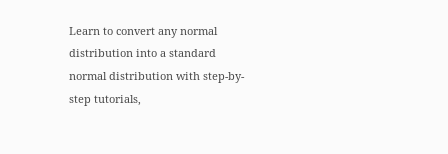Learn to convert any normal distribution into a standard normal distribution with step-by-step tutorials,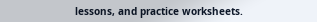lessons, and practice worksheets.